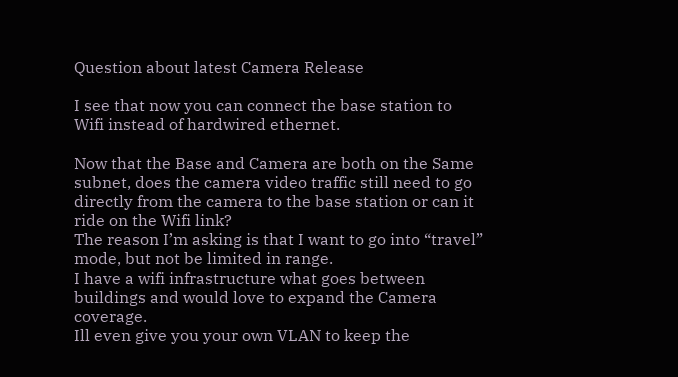Question about latest Camera Release

I see that now you can connect the base station to Wifi instead of hardwired ethernet.

Now that the Base and Camera are both on the Same subnet, does the camera video traffic still need to go directly from the camera to the base station or can it ride on the Wifi link?
The reason I’m asking is that I want to go into “travel” mode, but not be limited in range.
I have a wifi infrastructure what goes between buildings and would love to expand the Camera coverage.
Ill even give you your own VLAN to keep the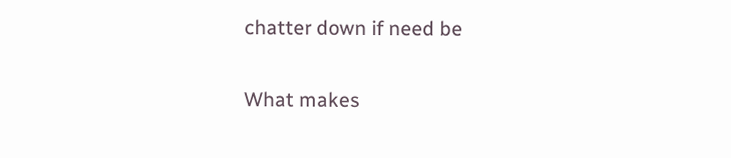chatter down if need be


What makes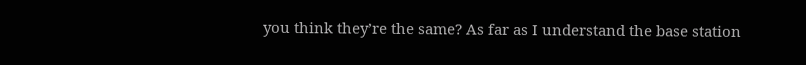you think they’re the same? As far as I understand the base station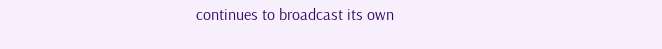continues to broadcast its own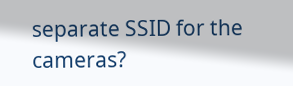separate SSID for the cameras?